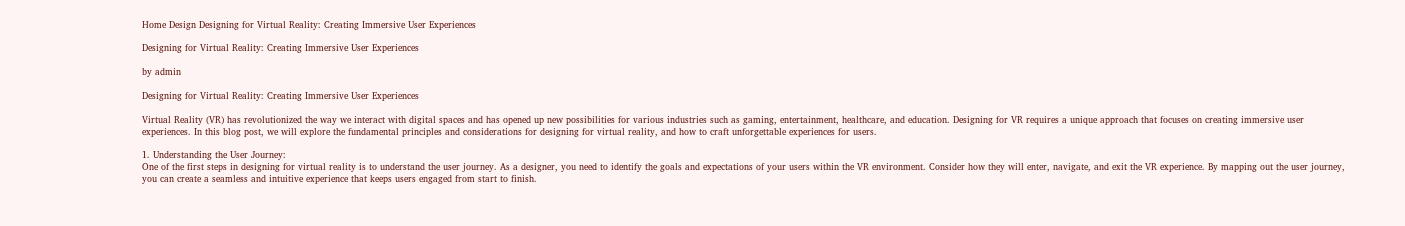Home Design Designing for Virtual Reality: Creating Immersive User Experiences

Designing for Virtual Reality: Creating Immersive User Experiences

by admin

Designing for Virtual Reality: Creating Immersive User Experiences

Virtual Reality (VR) has revolutionized the way we interact with digital spaces and has opened up new possibilities for various industries such as gaming, entertainment, healthcare, and education. Designing for VR requires a unique approach that focuses on creating immersive user experiences. In this blog post, we will explore the fundamental principles and considerations for designing for virtual reality, and how to craft unforgettable experiences for users.

1. Understanding the User Journey:
One of the first steps in designing for virtual reality is to understand the user journey. As a designer, you need to identify the goals and expectations of your users within the VR environment. Consider how they will enter, navigate, and exit the VR experience. By mapping out the user journey, you can create a seamless and intuitive experience that keeps users engaged from start to finish.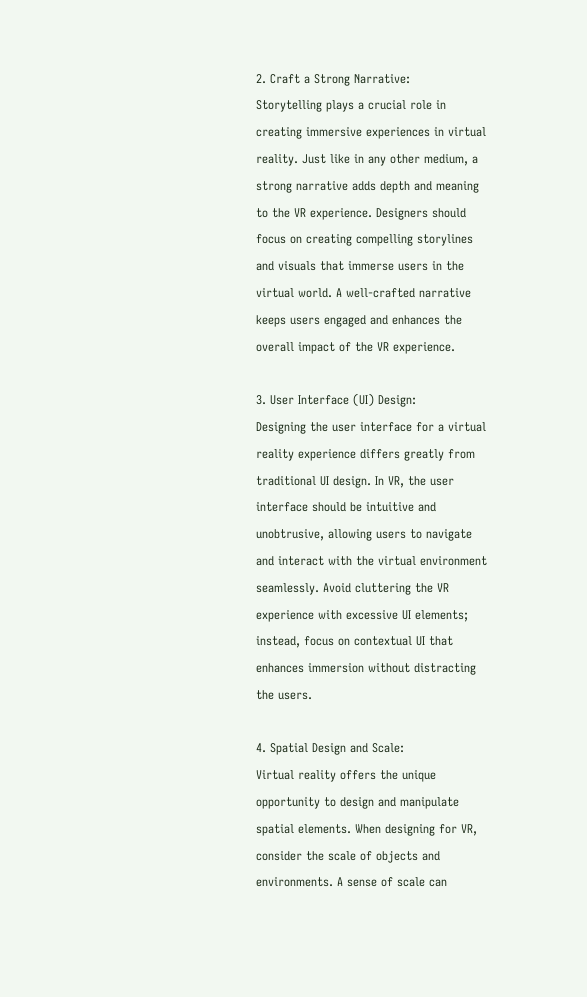2. Craft a Strong Narrative:
Storytelling plays a crucial role in creating immersive experiences in virtual reality. Just like in any other medium, a strong narrative adds depth and meaning to the VR experience. Designers should focus on creating compelling storylines and visuals that immerse users in the virtual world. A well-crafted narrative keeps users engaged and enhances the overall impact of the VR experience.

3. User Interface (UI) Design:
Designing the user interface for a virtual reality experience differs greatly from traditional UI design. In VR, the user interface should be intuitive and unobtrusive, allowing users to navigate and interact with the virtual environment seamlessly. Avoid cluttering the VR experience with excessive UI elements; instead, focus on contextual UI that enhances immersion without distracting the users.

4. Spatial Design and Scale:
Virtual reality offers the unique opportunity to design and manipulate spatial elements. When designing for VR, consider the scale of objects and environments. A sense of scale can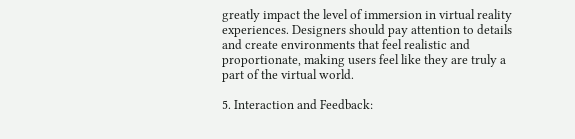greatly impact the level of immersion in virtual reality experiences. Designers should pay attention to details and create environments that feel realistic and proportionate, making users feel like they are truly a part of the virtual world.

5. Interaction and Feedback: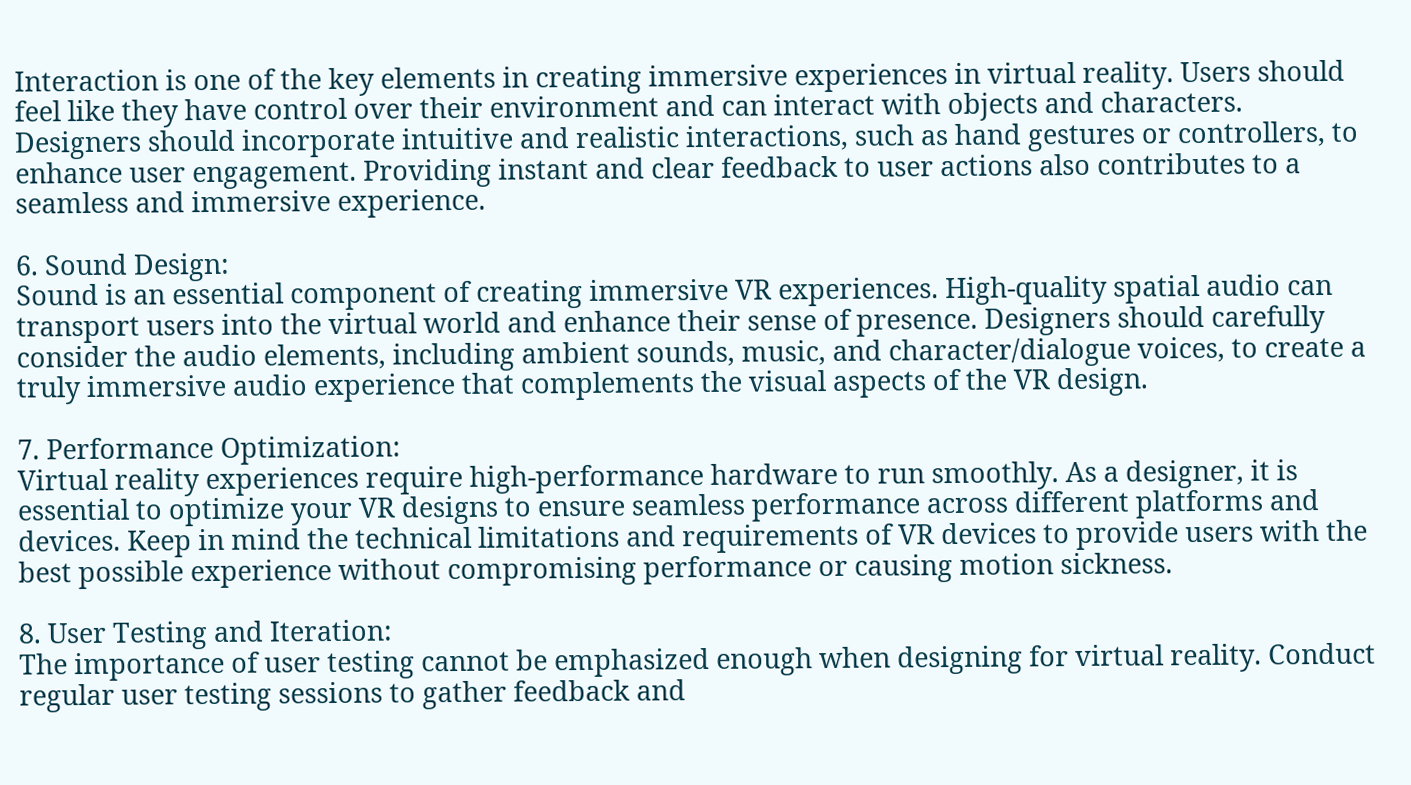Interaction is one of the key elements in creating immersive experiences in virtual reality. Users should feel like they have control over their environment and can interact with objects and characters. Designers should incorporate intuitive and realistic interactions, such as hand gestures or controllers, to enhance user engagement. Providing instant and clear feedback to user actions also contributes to a seamless and immersive experience.

6. Sound Design:
Sound is an essential component of creating immersive VR experiences. High-quality spatial audio can transport users into the virtual world and enhance their sense of presence. Designers should carefully consider the audio elements, including ambient sounds, music, and character/dialogue voices, to create a truly immersive audio experience that complements the visual aspects of the VR design.

7. Performance Optimization:
Virtual reality experiences require high-performance hardware to run smoothly. As a designer, it is essential to optimize your VR designs to ensure seamless performance across different platforms and devices. Keep in mind the technical limitations and requirements of VR devices to provide users with the best possible experience without compromising performance or causing motion sickness.

8. User Testing and Iteration:
The importance of user testing cannot be emphasized enough when designing for virtual reality. Conduct regular user testing sessions to gather feedback and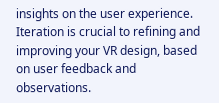insights on the user experience. Iteration is crucial to refining and improving your VR design, based on user feedback and observations.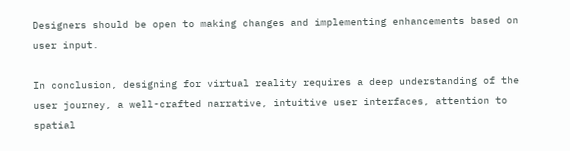Designers should be open to making changes and implementing enhancements based on user input.

In conclusion, designing for virtual reality requires a deep understanding of the user journey, a well-crafted narrative, intuitive user interfaces, attention to spatial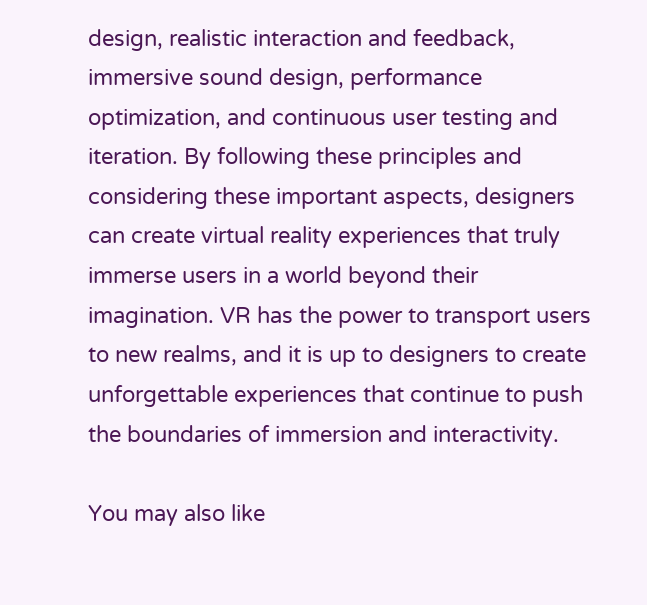design, realistic interaction and feedback, immersive sound design, performance optimization, and continuous user testing and iteration. By following these principles and considering these important aspects, designers can create virtual reality experiences that truly immerse users in a world beyond their imagination. VR has the power to transport users to new realms, and it is up to designers to create unforgettable experiences that continue to push the boundaries of immersion and interactivity.

You may also like